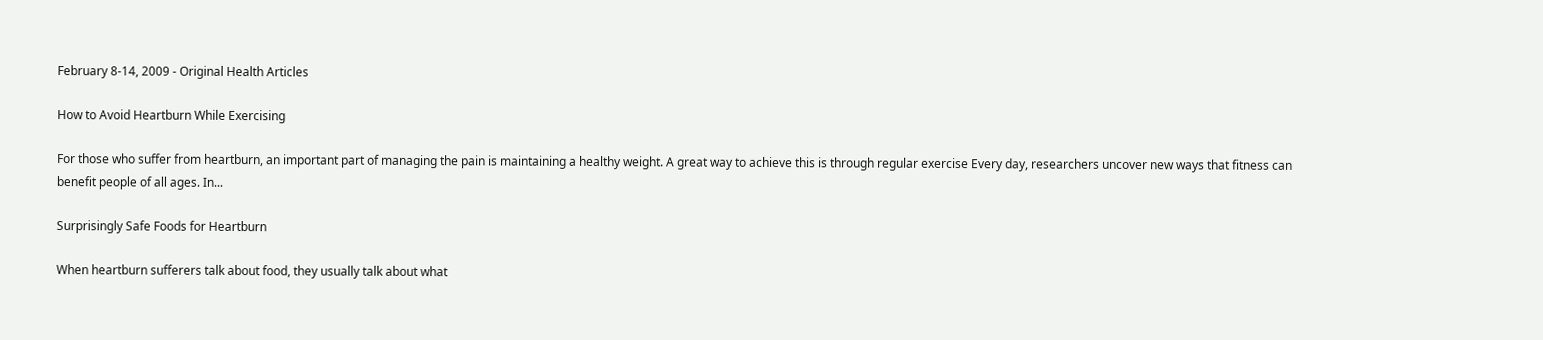February 8-14, 2009 - Original Health Articles

How to Avoid Heartburn While Exercising

For those who suffer from heartburn, an important part of managing the pain is maintaining a healthy weight. A great way to achieve this is through regular exercise Every day, researchers uncover new ways that fitness can benefit people of all ages. In...

Surprisingly Safe Foods for Heartburn

When heartburn sufferers talk about food, they usually talk about what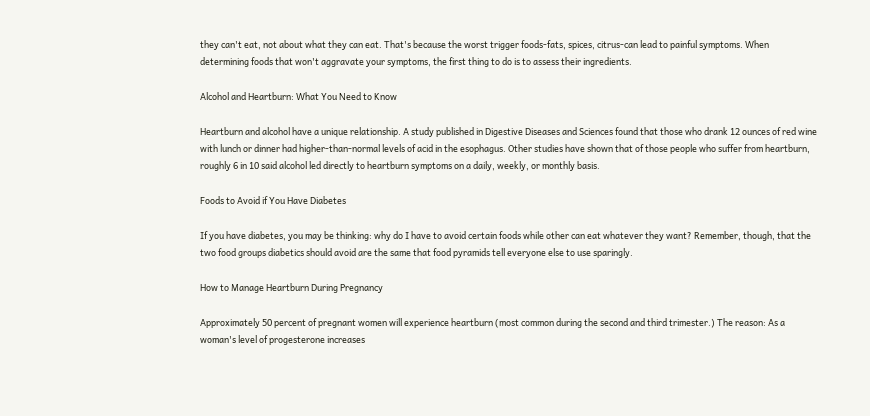they can't eat, not about what they can eat. That's because the worst trigger foods-fats, spices, citrus-can lead to painful symptoms. When determining foods that won't aggravate your symptoms, the first thing to do is to assess their ingredients.

Alcohol and Heartburn: What You Need to Know

Heartburn and alcohol have a unique relationship. A study published in Digestive Diseases and Sciences found that those who drank 12 ounces of red wine with lunch or dinner had higher-than-normal levels of acid in the esophagus. Other studies have shown that of those people who suffer from heartburn, roughly 6 in 10 said alcohol led directly to heartburn symptoms on a daily, weekly, or monthly basis.

Foods to Avoid if You Have Diabetes

If you have diabetes, you may be thinking: why do I have to avoid certain foods while other can eat whatever they want? Remember, though, that the two food groups diabetics should avoid are the same that food pyramids tell everyone else to use sparingly.

How to Manage Heartburn During Pregnancy

Approximately 50 percent of pregnant women will experience heartburn (most common during the second and third trimester.) The reason: As a woman's level of progesterone increases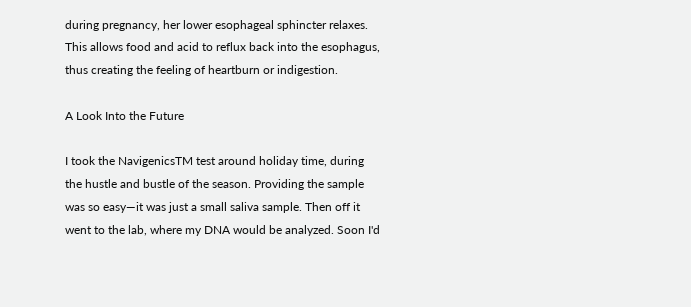during pregnancy, her lower esophageal sphincter relaxes. This allows food and acid to reflux back into the esophagus, thus creating the feeling of heartburn or indigestion.

A Look Into the Future

I took the NavigenicsTM test around holiday time, during the hustle and bustle of the season. Providing the sample was so easy—it was just a small saliva sample. Then off it went to the lab, where my DNA would be analyzed. Soon I'd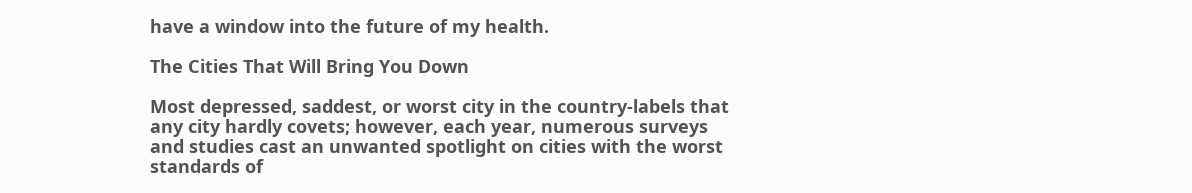have a window into the future of my health.

The Cities That Will Bring You Down

Most depressed, saddest, or worst city in the country-labels that any city hardly covets; however, each year, numerous surveys and studies cast an unwanted spotlight on cities with the worst standards of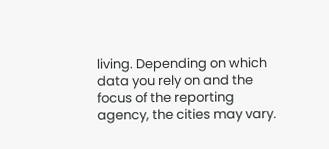living. Depending on which data you rely on and the focus of the reporting agency, the cities may vary.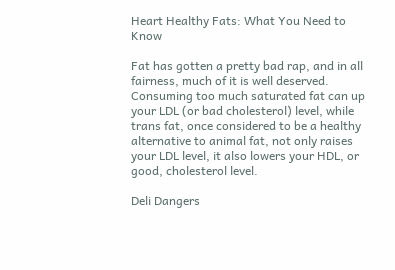Heart Healthy Fats: What You Need to Know

Fat has gotten a pretty bad rap, and in all fairness, much of it is well deserved.  Consuming too much saturated fat can up your LDL (or bad cholesterol) level, while trans fat, once considered to be a healthy alternative to animal fat, not only raises your LDL level, it also lowers your HDL, or good, cholesterol level.

Deli Dangers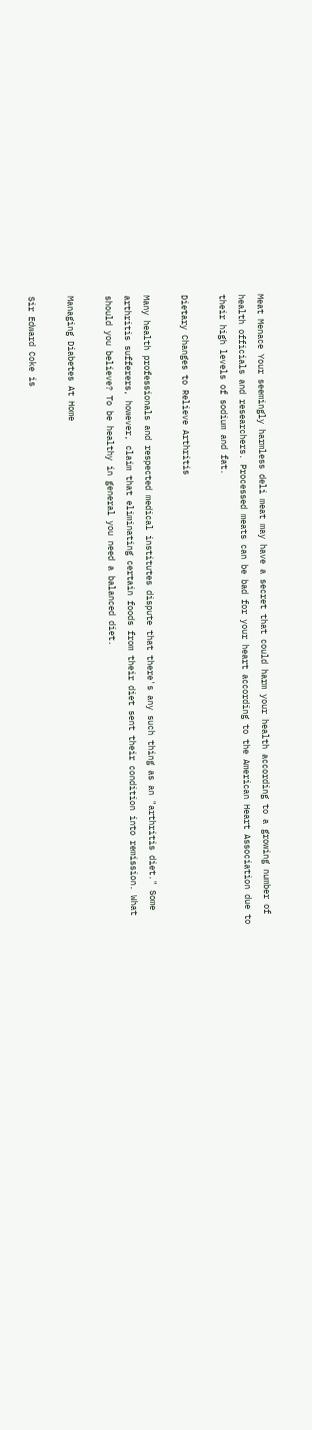Meat Menace Your seemingly harmless deli meat may have a secret that could harm your health according to a growing number of health officials and researchers. Processed meats can be bad for your heart according to the American Heart Association due to their high levels of sodium and fat.

Dietary Changes to Relieve Arthritis

Many health professionals and respected medical institutes dispute that there's any such thing as an "arthritis diet." Some arthritis sufferers, however, claim that eliminating certain foods from their diet sent their condition into remission. What should you believe? To be healthy in general you need a balanced diet.

Managing Diabetes At Home

Sir Edward Coke is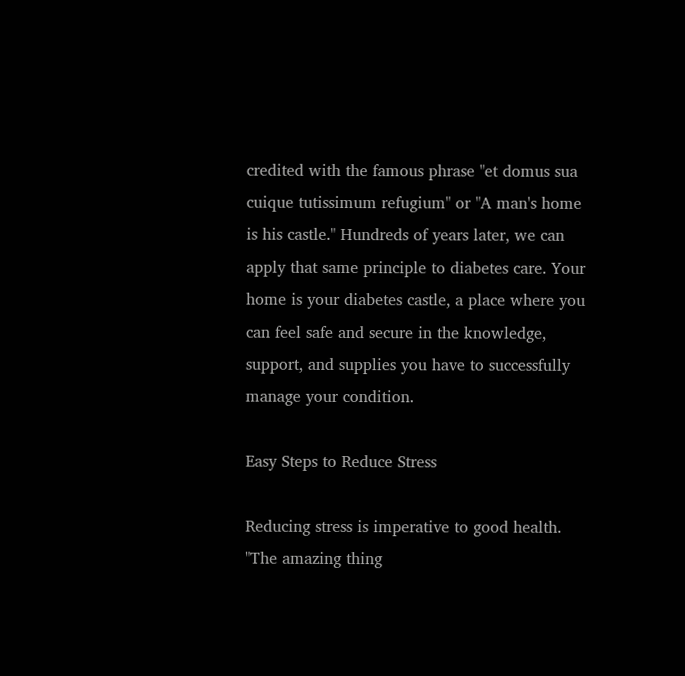credited with the famous phrase "et domus sua cuique tutissimum refugium" or "A man's home is his castle." Hundreds of years later, we can apply that same principle to diabetes care. Your home is your diabetes castle, a place where you can feel safe and secure in the knowledge, support, and supplies you have to successfully manage your condition.

Easy Steps to Reduce Stress

Reducing stress is imperative to good health. "The amazing thing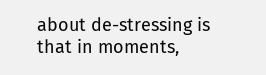about de-stressing is that in moments,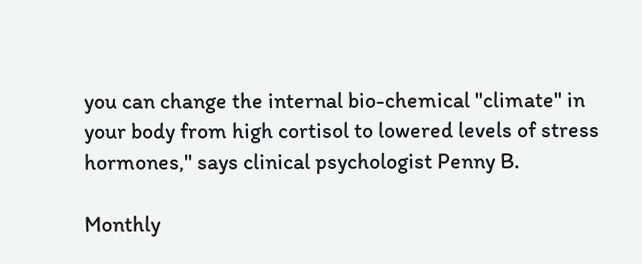you can change the internal bio-chemical "climate" in your body from high cortisol to lowered levels of stress hormones," says clinical psychologist Penny B.

Monthly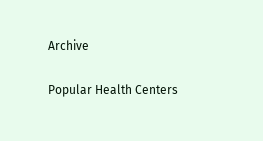Archive

Popular Health Centers